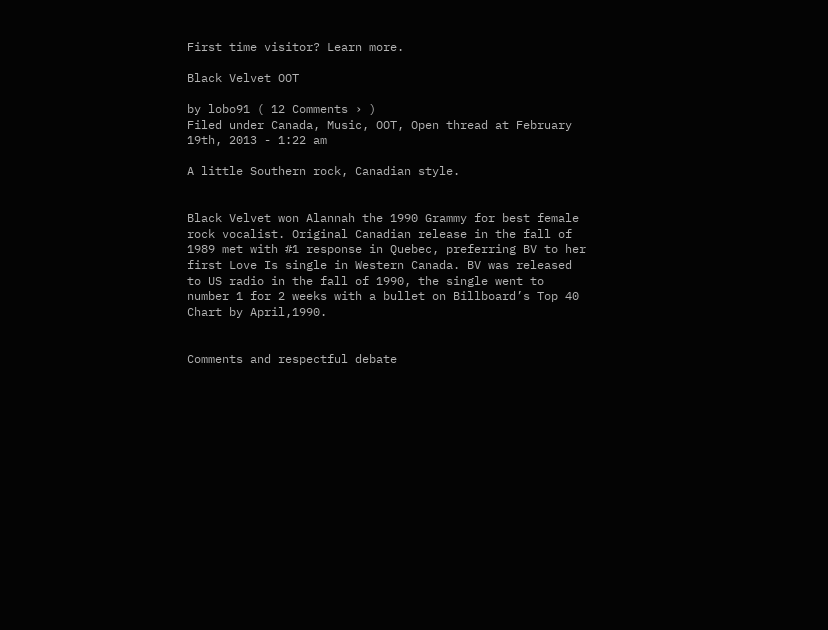First time visitor? Learn more.

Black Velvet OOT

by lobo91 ( 12 Comments › )
Filed under Canada, Music, OOT, Open thread at February 19th, 2013 - 1:22 am

A little Southern rock, Canadian style.


Black Velvet won Alannah the 1990 Grammy for best female rock vocalist. Original Canadian release in the fall of 1989 met with #1 response in Quebec, preferring BV to her first Love Is single in Western Canada. BV was released to US radio in the fall of 1990, the single went to number 1 for 2 weeks with a bullet on Billboard’s Top 40 Chart by April,1990.


Comments and respectful debate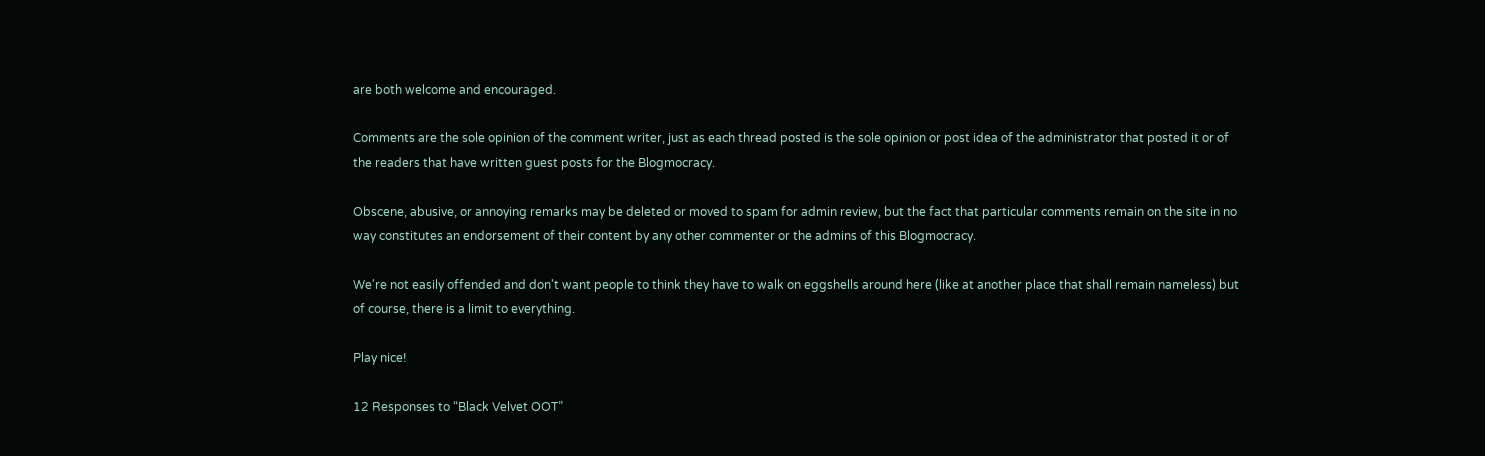are both welcome and encouraged.

Comments are the sole opinion of the comment writer, just as each thread posted is the sole opinion or post idea of the administrator that posted it or of the readers that have written guest posts for the Blogmocracy.

Obscene, abusive, or annoying remarks may be deleted or moved to spam for admin review, but the fact that particular comments remain on the site in no way constitutes an endorsement of their content by any other commenter or the admins of this Blogmocracy.

We're not easily offended and don't want people to think they have to walk on eggshells around here (like at another place that shall remain nameless) but of course, there is a limit to everything.

Play nice!

12 Responses to “Black Velvet OOT”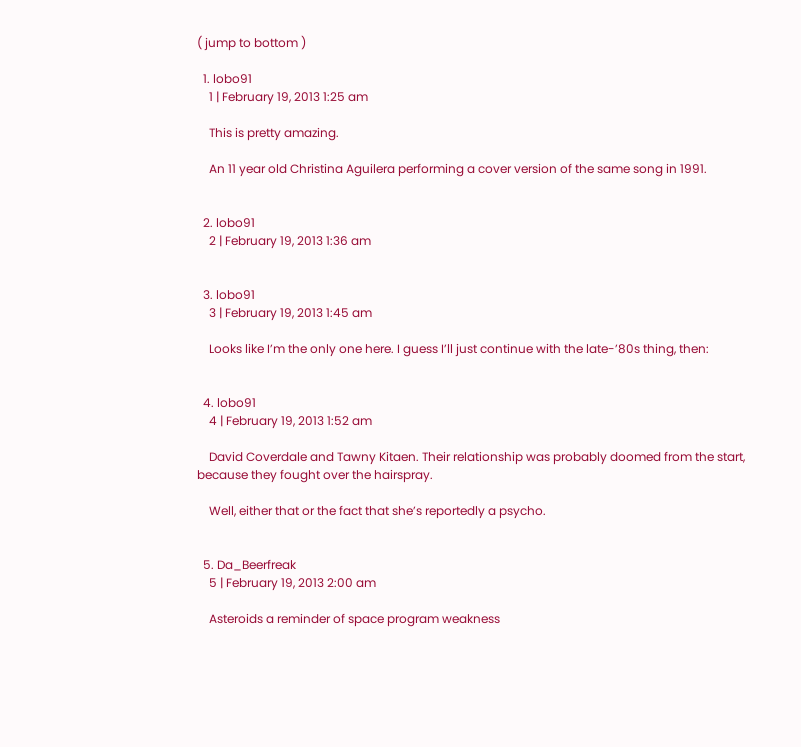( jump to bottom )

  1. lobo91
    1 | February 19, 2013 1:25 am

    This is pretty amazing.

    An 11 year old Christina Aguilera performing a cover version of the same song in 1991.


  2. lobo91
    2 | February 19, 2013 1:36 am


  3. lobo91
    3 | February 19, 2013 1:45 am

    Looks like I’m the only one here. I guess I’ll just continue with the late-’80s thing, then:


  4. lobo91
    4 | February 19, 2013 1:52 am

    David Coverdale and Tawny Kitaen. Their relationship was probably doomed from the start, because they fought over the hairspray.

    Well, either that or the fact that she’s reportedly a psycho.


  5. Da_Beerfreak
    5 | February 19, 2013 2:00 am

    Asteroids a reminder of space program weakness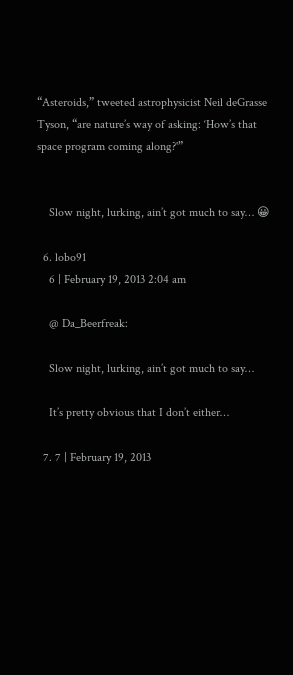“Asteroids,” tweeted astrophysicist Neil deGrasse Tyson, “are nature’s way of asking: ‘How’s that space program coming along?'”


    Slow night, lurking, ain’t got much to say… 😀

  6. lobo91
    6 | February 19, 2013 2:04 am

    @ Da_Beerfreak:

    Slow night, lurking, ain’t got much to say…

    It’s pretty obvious that I don’t either…

  7. 7 | February 19, 2013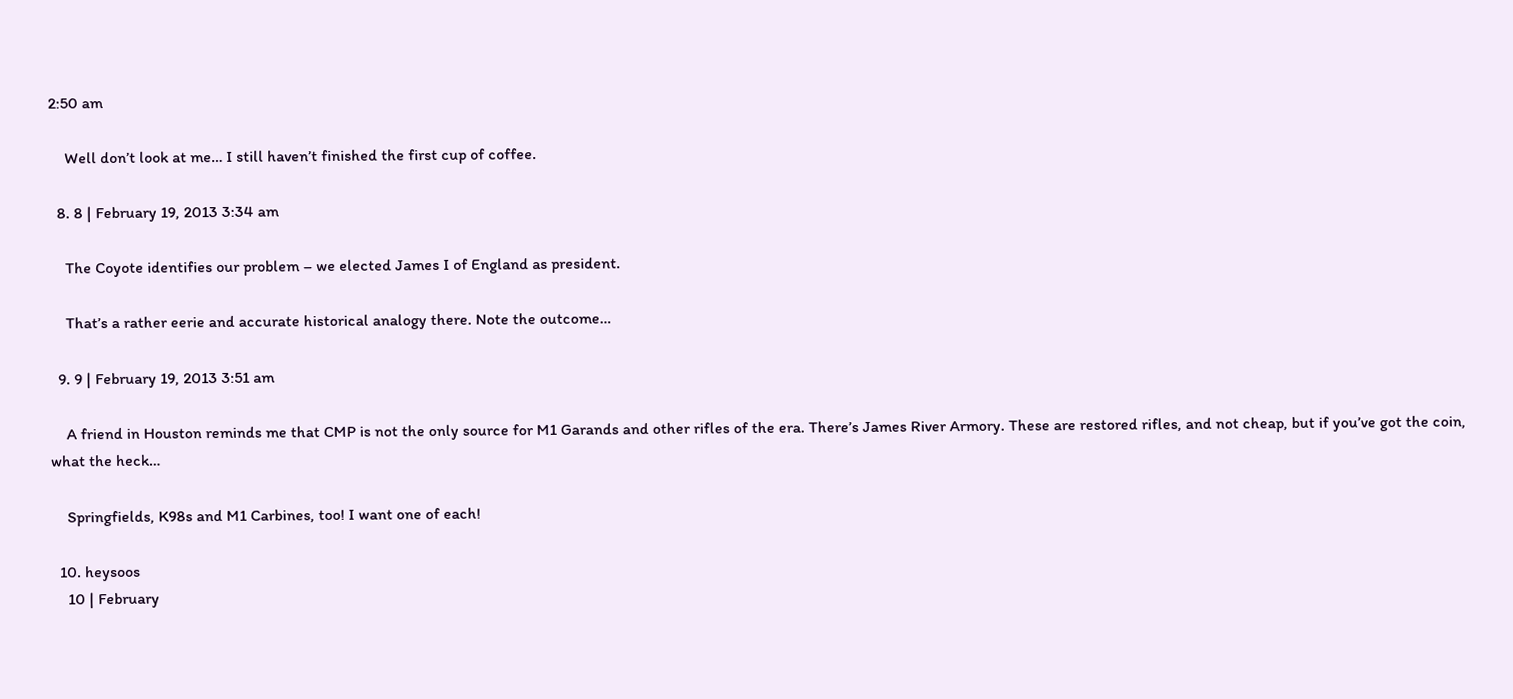2:50 am

    Well don’t look at me… I still haven’t finished the first cup of coffee.

  8. 8 | February 19, 2013 3:34 am

    The Coyote identifies our problem – we elected James I of England as president.

    That’s a rather eerie and accurate historical analogy there. Note the outcome…

  9. 9 | February 19, 2013 3:51 am

    A friend in Houston reminds me that CMP is not the only source for M1 Garands and other rifles of the era. There’s James River Armory. These are restored rifles, and not cheap, but if you’ve got the coin, what the heck…

    Springfields, K98s and M1 Carbines, too! I want one of each!

  10. heysoos
    10 | February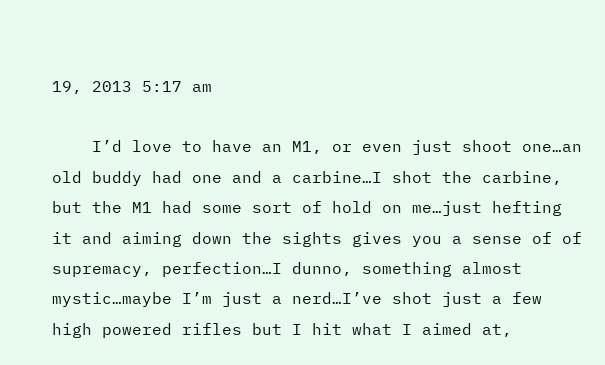19, 2013 5:17 am

    I’d love to have an M1, or even just shoot one…an old buddy had one and a carbine…I shot the carbine, but the M1 had some sort of hold on me…just hefting it and aiming down the sights gives you a sense of of supremacy, perfection…I dunno, something almost mystic…maybe I’m just a nerd…I’ve shot just a few high powered rifles but I hit what I aimed at,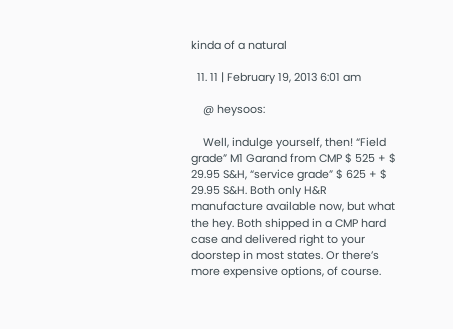kinda of a natural

  11. 11 | February 19, 2013 6:01 am

    @ heysoos:

    Well, indulge yourself, then! “Field grade” M1 Garand from CMP $ 525 + $ 29.95 S&H, “service grade” $ 625 + $ 29.95 S&H. Both only H&R manufacture available now, but what the hey. Both shipped in a CMP hard case and delivered right to your doorstep in most states. Or there’s more expensive options, of course.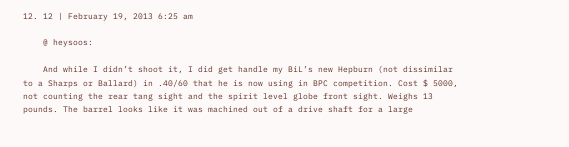12. 12 | February 19, 2013 6:25 am

    @ heysoos:

    And while I didn’t shoot it, I did get handle my BiL’s new Hepburn (not dissimilar to a Sharps or Ballard) in .40/60 that he is now using in BPC competition. Cost $ 5000, not counting the rear tang sight and the spirit level globe front sight. Weighs 13 pounds. The barrel looks like it was machined out of a drive shaft for a large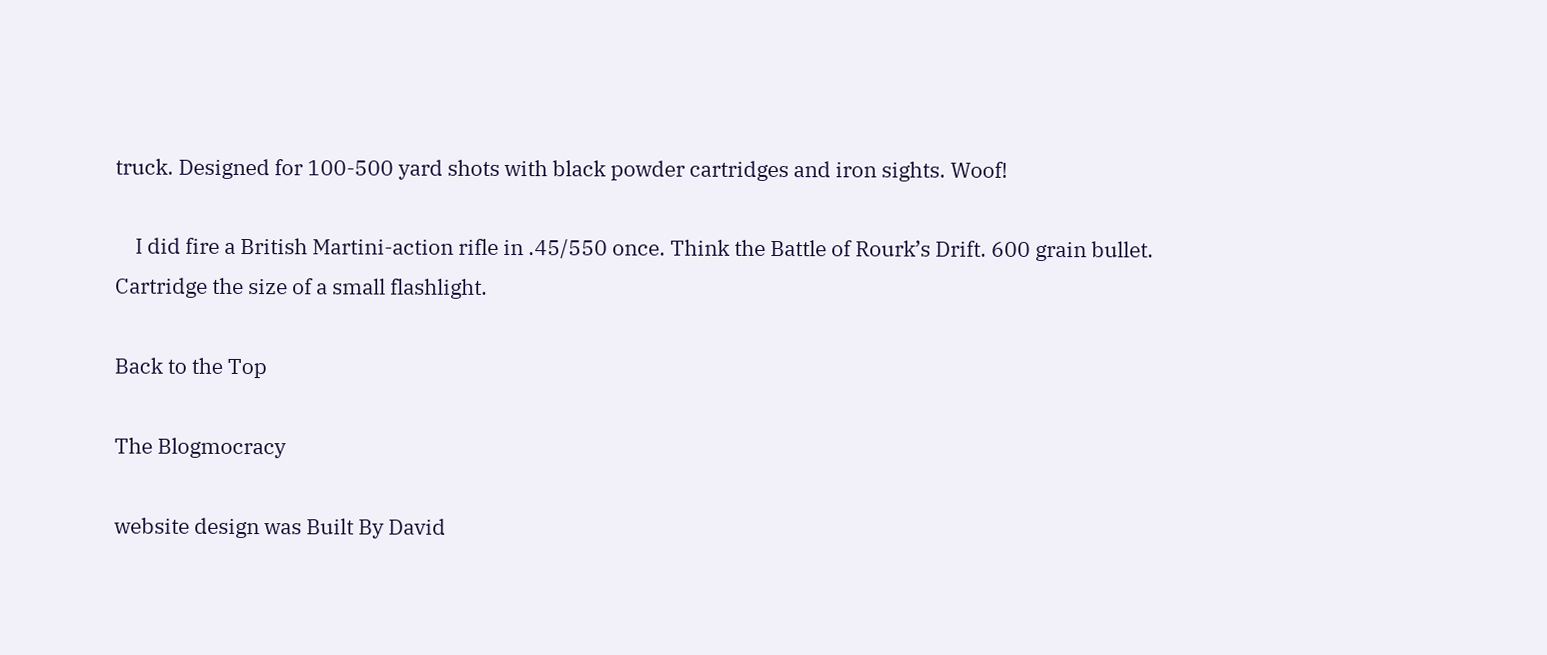truck. Designed for 100-500 yard shots with black powder cartridges and iron sights. Woof!

    I did fire a British Martini-action rifle in .45/550 once. Think the Battle of Rourk’s Drift. 600 grain bullet. Cartridge the size of a small flashlight.

Back to the Top

The Blogmocracy

website design was Built By David